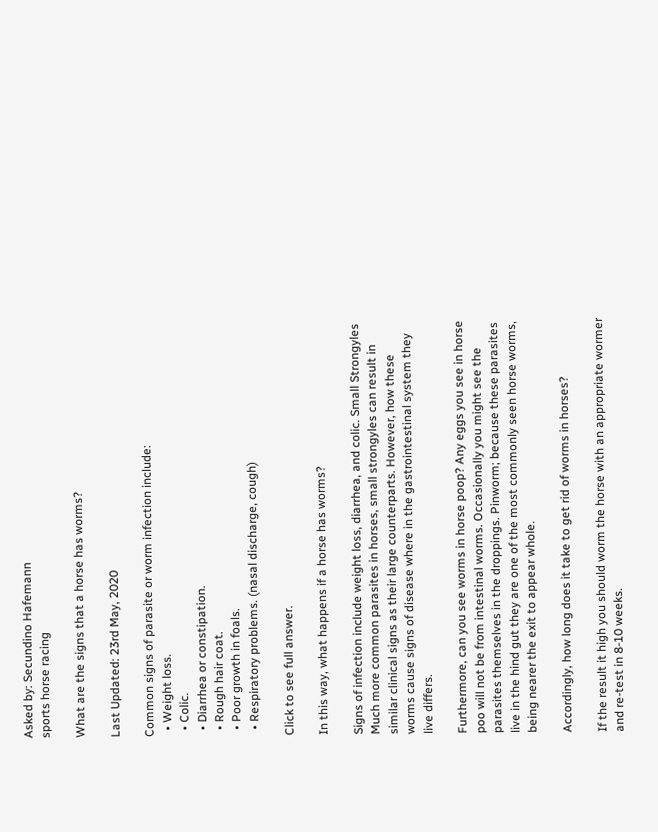Asked by: Secundino Hafemann
sports horse racing

What are the signs that a horse has worms?

Last Updated: 23rd May, 2020

Common signs of parasite or worm infection include:
  • Weight loss.
  • Colic.
  • Diarrhea or constipation.
  • Rough hair coat.
  • Poor growth in foals.
  • Respiratory problems. (nasal discharge, cough)

Click to see full answer.

In this way, what happens if a horse has worms?

Signs of infection include weight loss, diarrhea, and colic. Small Strongyles Much more common parasites in horses, small strongyles can result in similar clinical signs as their large counterparts. However, how these worms cause signs of disease where in the gastrointestinal system they live differs.

Furthermore, can you see worms in horse poop? Any eggs you see in horse poo will not be from intestinal worms. Occasionally you might see the parasites themselves in the droppings. Pinworm; because these parasites live in the hind gut they are one of the most commonly seen horse worms, being nearer the exit to appear whole.

Accordingly, how long does it take to get rid of worms in horses?

If the result it high you should worm the horse with an appropriate wormer and re-test in 8-10 weeks.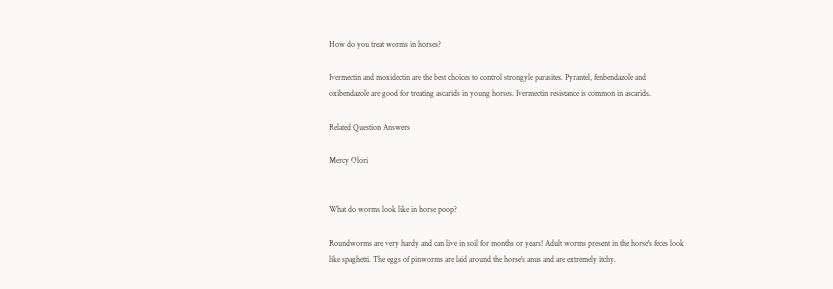How do you treat worms in horses?

Ivermectin and moxidectin are the best choices to control strongyle parasites. Pyrantel, fenbendazole and oxibendazole are good for treating ascarids in young horses. Ivermectin resistance is common in ascarids.

Related Question Answers

Mercy Olori


What do worms look like in horse poop?

Roundworms are very hardy and can live in soil for months or years! Adult worms present in the horse's feces look like spaghetti. The eggs of pinworms are laid around the horse's anus and are extremely itchy.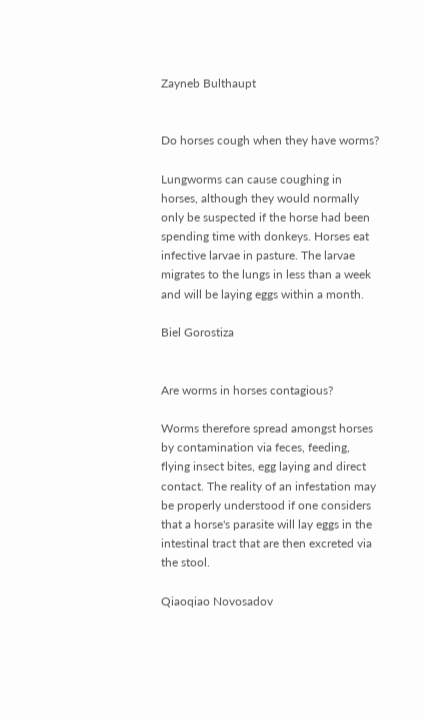Zayneb Bulthaupt


Do horses cough when they have worms?

Lungworms can cause coughing in horses, although they would normally only be suspected if the horse had been spending time with donkeys. Horses eat infective larvae in pasture. The larvae migrates to the lungs in less than a week and will be laying eggs within a month.

Biel Gorostiza


Are worms in horses contagious?

Worms therefore spread amongst horses by contamination via feces, feeding, flying insect bites, egg laying and direct contact. The reality of an infestation may be properly understood if one considers that a horse's parasite will lay eggs in the intestinal tract that are then excreted via the stool.

Qiaoqiao Novosadov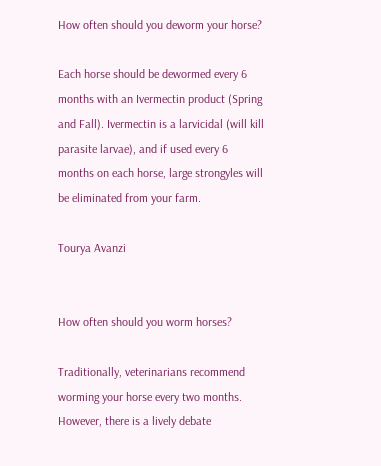How often should you deworm your horse?

Each horse should be dewormed every 6 months with an Ivermectin product (Spring and Fall). Ivermectin is a larvicidal (will kill parasite larvae), and if used every 6 months on each horse, large strongyles will be eliminated from your farm.

Tourya Avanzi


How often should you worm horses?

Traditionally, veterinarians recommend worming your horse every two months. However, there is a lively debate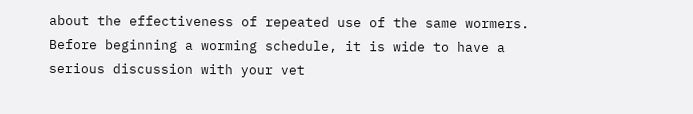about the effectiveness of repeated use of the same wormers. Before beginning a worming schedule, it is wide to have a serious discussion with your vet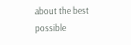about the best possible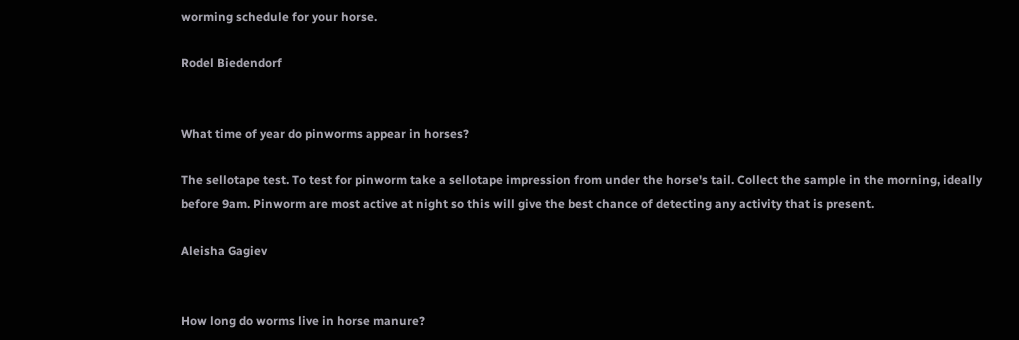worming schedule for your horse.

Rodel Biedendorf


What time of year do pinworms appear in horses?

The sellotape test. To test for pinworm take a sellotape impression from under the horse's tail. Collect the sample in the morning, ideally before 9am. Pinworm are most active at night so this will give the best chance of detecting any activity that is present.

Aleisha Gagiev


How long do worms live in horse manure?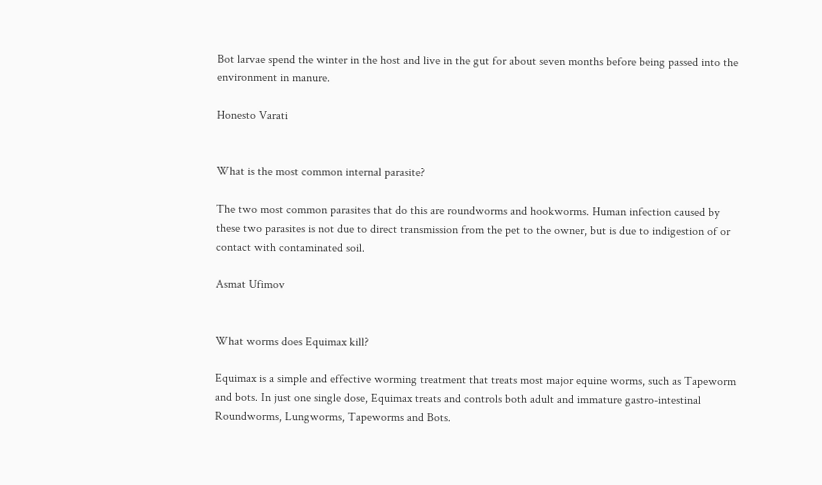Bot larvae spend the winter in the host and live in the gut for about seven months before being passed into the environment in manure.

Honesto Varati


What is the most common internal parasite?

The two most common parasites that do this are roundworms and hookworms. Human infection caused by these two parasites is not due to direct transmission from the pet to the owner, but is due to indigestion of or contact with contaminated soil.

Asmat Ufimov


What worms does Equimax kill?

Equimax is a simple and effective worming treatment that treats most major equine worms, such as Tapeworm and bots. In just one single dose, Equimax treats and controls both adult and immature gastro-intestinal Roundworms, Lungworms, Tapeworms and Bots.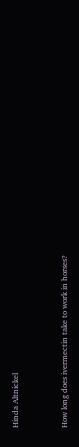Hinda Altnickel


How long does ivermectin take to work in horses?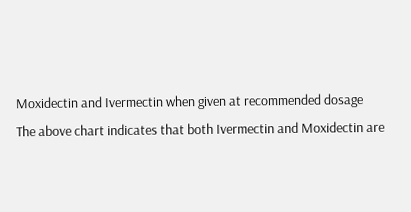Moxidectin and Ivermectin when given at recommended dosage
The above chart indicates that both Ivermectin and Moxidectin are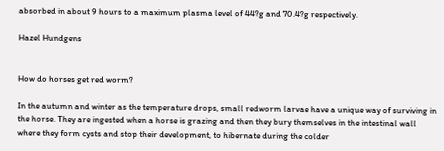absorbed in about 9 hours to a maximum plasma level of 44?g and 70.4?g respectively.

Hazel Hundgens


How do horses get red worm?

In the autumn and winter as the temperature drops, small redworm larvae have a unique way of surviving in the horse. They are ingested when a horse is grazing and then they bury themselves in the intestinal wall where they form cysts and stop their development, to hibernate during the colder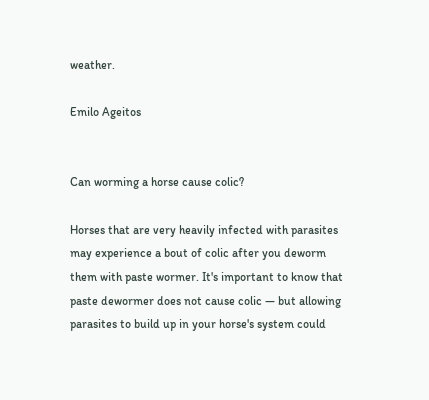weather.

Emilo Ageitos


Can worming a horse cause colic?

Horses that are very heavily infected with parasites may experience a bout of colic after you deworm them with paste wormer. It's important to know that paste dewormer does not cause colic — but allowing parasites to build up in your horse's system could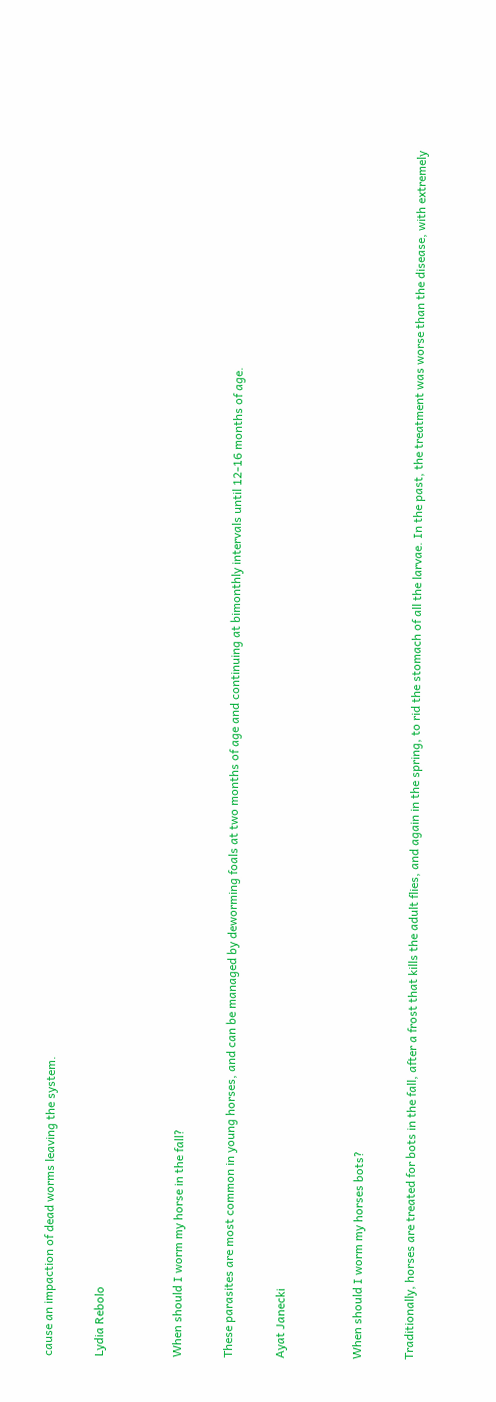cause an impaction of dead worms leaving the system.

Lydia Rebolo


When should I worm my horse in the fall?

These parasites are most common in young horses, and can be managed by deworming foals at two months of age and continuing at bimonthly intervals until 12-16 months of age.

Ayat Janecki


When should I worm my horses bots?

Traditionally, horses are treated for bots in the fall, after a frost that kills the adult flies, and again in the spring, to rid the stomach of all the larvae. In the past, the treatment was worse than the disease, with extremely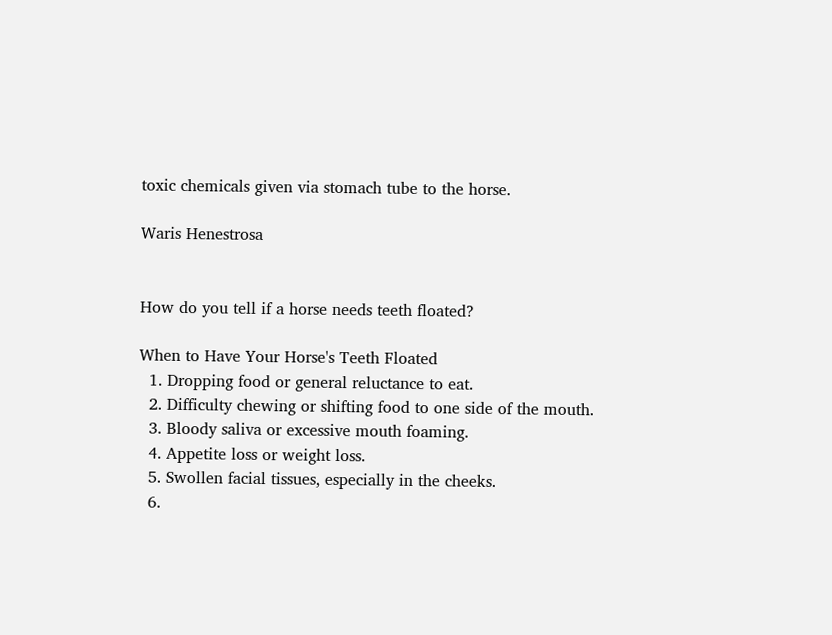toxic chemicals given via stomach tube to the horse.

Waris Henestrosa


How do you tell if a horse needs teeth floated?

When to Have Your Horse's Teeth Floated
  1. Dropping food or general reluctance to eat.
  2. Difficulty chewing or shifting food to one side of the mouth.
  3. Bloody saliva or excessive mouth foaming.
  4. Appetite loss or weight loss.
  5. Swollen facial tissues, especially in the cheeks.
  6.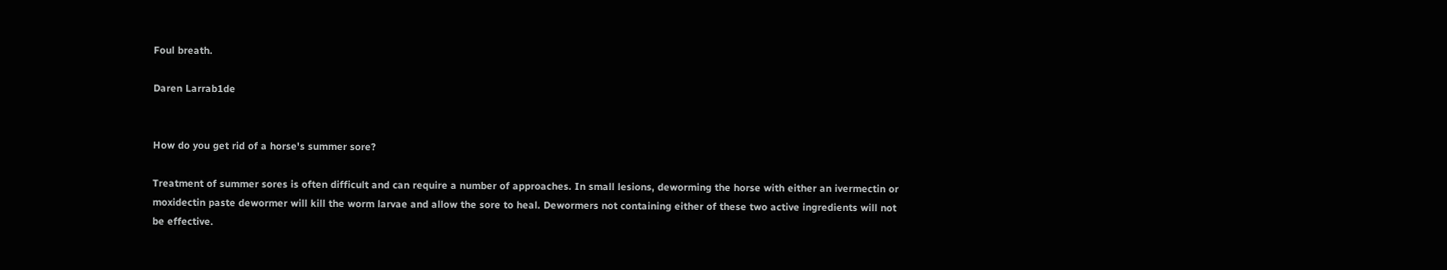Foul breath.

Daren Larrab1de


How do you get rid of a horse's summer sore?

Treatment of summer sores is often difficult and can require a number of approaches. In small lesions, deworming the horse with either an ivermectin or moxidectin paste dewormer will kill the worm larvae and allow the sore to heal. Dewormers not containing either of these two active ingredients will not be effective.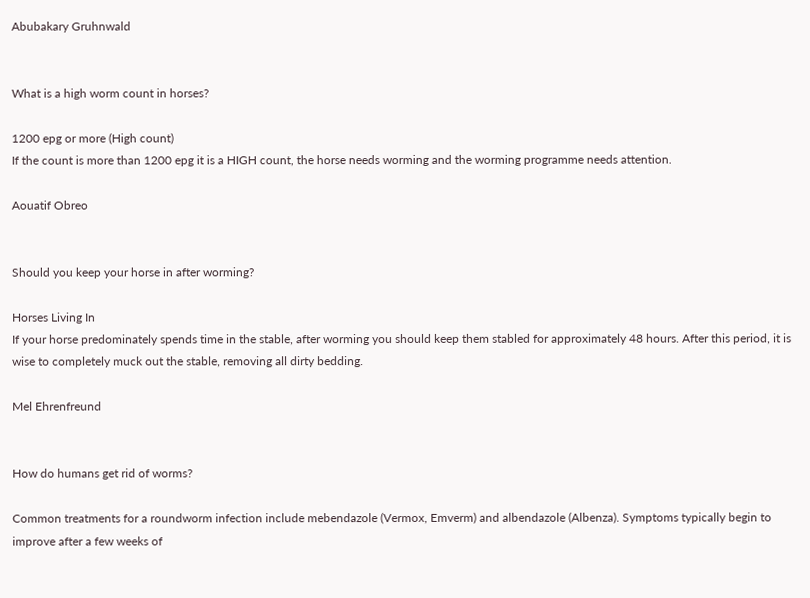Abubakary Gruhnwald


What is a high worm count in horses?

1200 epg or more (High count)
If the count is more than 1200 epg it is a HIGH count, the horse needs worming and the worming programme needs attention.

Aouatif Obreo


Should you keep your horse in after worming?

Horses Living In
If your horse predominately spends time in the stable, after worming you should keep them stabled for approximately 48 hours. After this period, it is wise to completely muck out the stable, removing all dirty bedding.

Mel Ehrenfreund


How do humans get rid of worms?

Common treatments for a roundworm infection include mebendazole (Vermox, Emverm) and albendazole (Albenza). Symptoms typically begin to improve after a few weeks of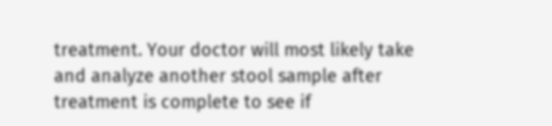treatment. Your doctor will most likely take and analyze another stool sample after treatment is complete to see if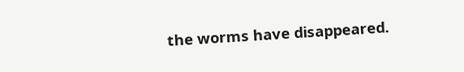the worms have disappeared.